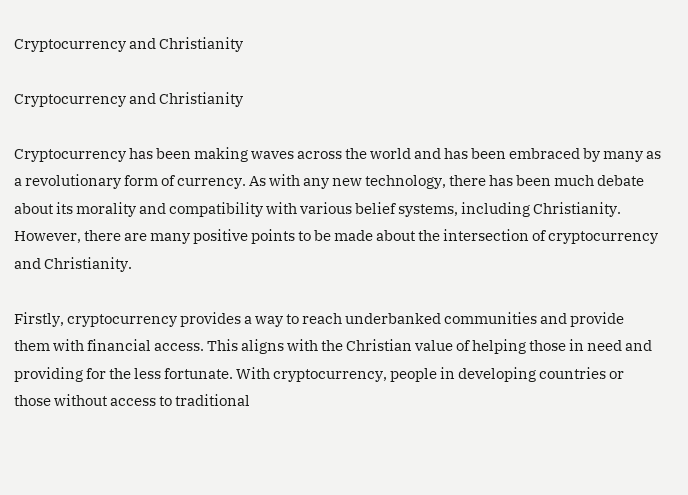Cryptocurrency and Christianity

Cryptocurrency and Christianity

Cryptocurrency has been making waves across the world and has been embraced by many as a revolutionary form of currency. As with any new technology, there has been much debate about its morality and compatibility with various belief systems, including Christianity. However, there are many positive points to be made about the intersection of cryptocurrency and Christianity.

Firstly, cryptocurrency provides a way to reach underbanked communities and provide them with financial access. This aligns with the Christian value of helping those in need and providing for the less fortunate. With cryptocurrency, people in developing countries or those without access to traditional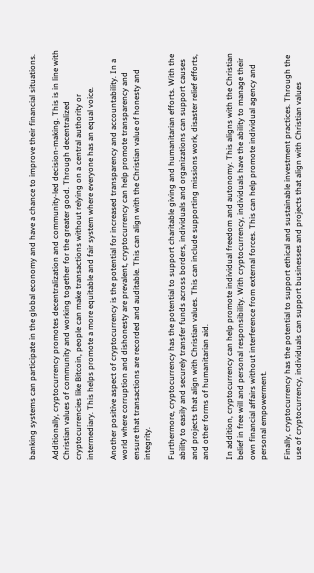banking systems can participate in the global economy and have a chance to improve their financial situations.

Additionally, cryptocurrency promotes decentralization and community-led decision-making. This is in line with Christian values of community and working together for the greater good. Through decentralized cryptocurrencies like Bitcoin, people can make transactions without relying on a central authority or intermediary. This helps promote a more equitable and fair system where everyone has an equal voice.

Another positive aspect of cryptocurrency is the potential for increased transparency and accountability. In a world where corruption and dishonesty are prevalent, cryptocurrency can help promote transparency and ensure that transactions are recorded and auditable. This can align with the Christian value of honesty and integrity.

Furthermore, cryptocurrency has the potential to support charitable giving and humanitarian efforts. With the ability to easily and securely transfer funds across borders, individuals and organizations can support causes and projects that align with Christian values. This can include supporting missions work, disaster relief efforts, and other forms of humanitarian aid.

In addition, cryptocurrency can help promote individual freedom and autonomy. This aligns with the Christian belief in free will and personal responsibility. With cryptocurrency, individuals have the ability to manage their own financial affairs without interference from external forces. This can help promote individual agency and personal empowerment.

Finally, cryptocurrency has the potential to support ethical and sustainable investment practices. Through the use of cryptocurrency, individuals can support businesses and projects that align with Christian values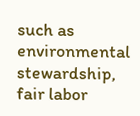such as environmental stewardship, fair labor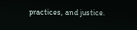practices, and justice.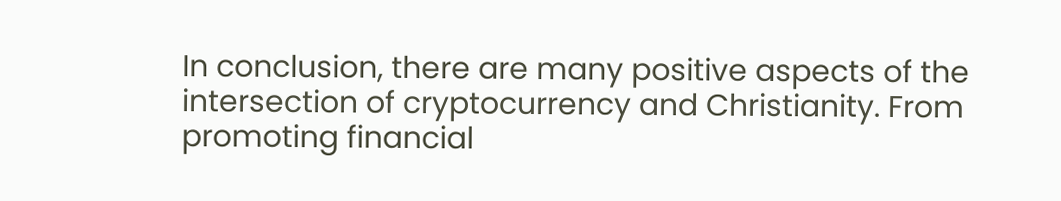In conclusion, there are many positive aspects of the intersection of cryptocurrency and Christianity. From promoting financial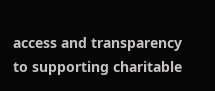access and transparency to supporting charitable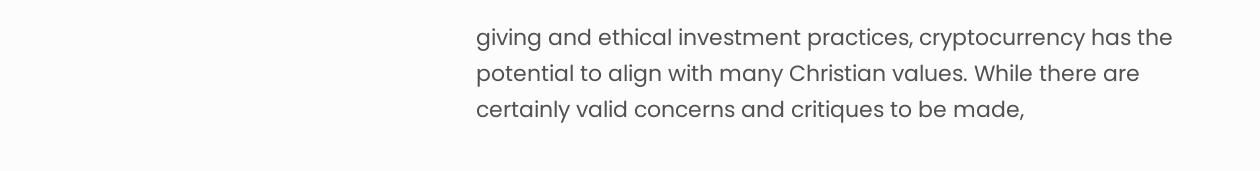giving and ethical investment practices, cryptocurrency has the potential to align with many Christian values. While there are certainly valid concerns and critiques to be made,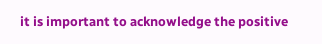it is important to acknowledge the positive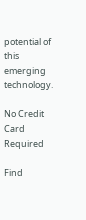potential of this emerging technology.

No Credit Card Required

Find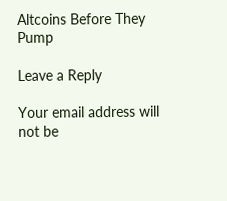Altcoins Before They Pump

Leave a Reply

Your email address will not be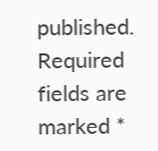published. Required fields are marked *